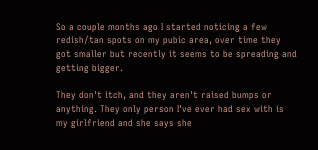So a couple months ago I started noticing a few redish/tan spots on my pubic area, over time they got smaller but recently it seems to be spreading and getting bigger.

They don't itch, and they aren't raised bumps or anything. They only person I've ever had sex with is my girlfriend and she says she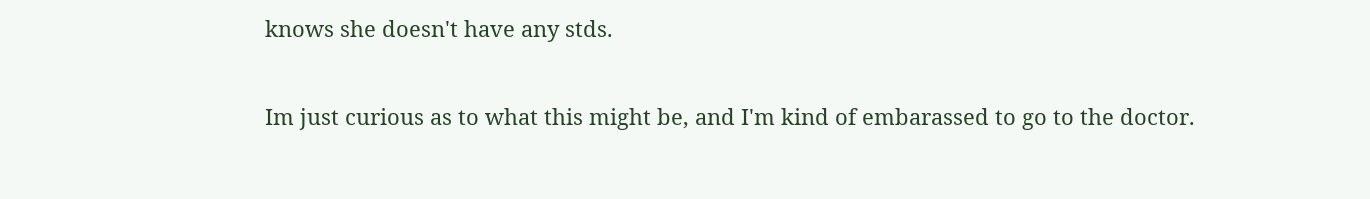knows she doesn't have any stds.

Im just curious as to what this might be, and I'm kind of embarassed to go to the doctor.